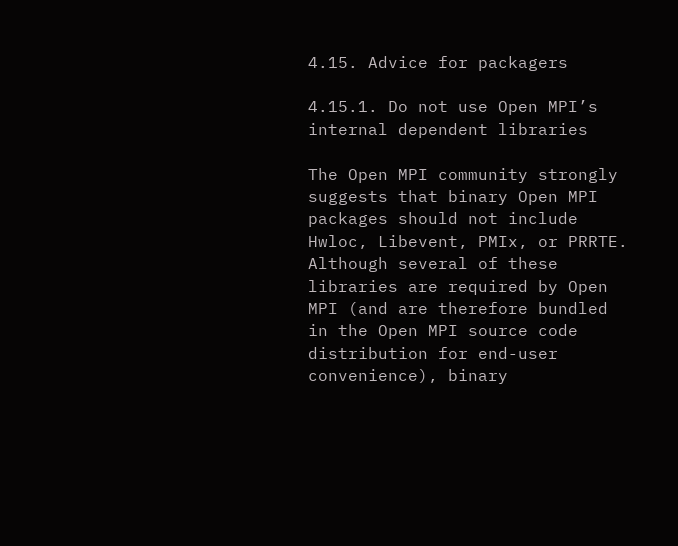4.15. Advice for packagers

4.15.1. Do not use Open MPI’s internal dependent libraries

The Open MPI community strongly suggests that binary Open MPI packages should not include Hwloc, Libevent, PMIx, or PRRTE. Although several of these libraries are required by Open MPI (and are therefore bundled in the Open MPI source code distribution for end-user convenience), binary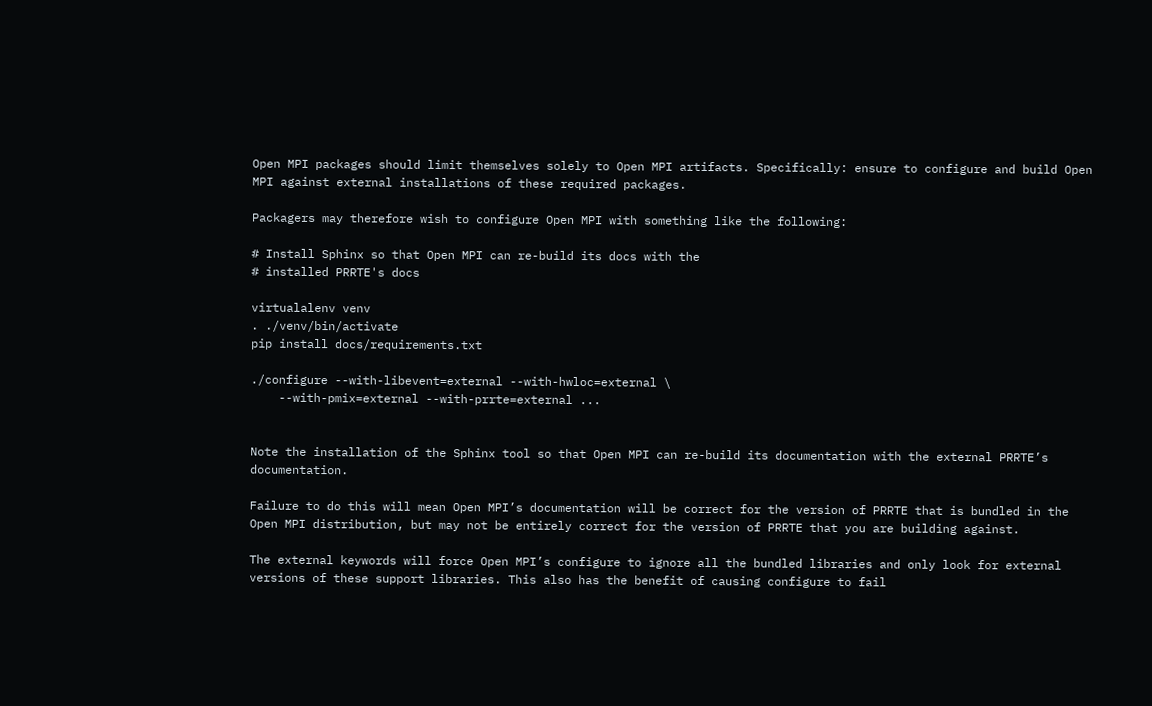Open MPI packages should limit themselves solely to Open MPI artifacts. Specifically: ensure to configure and build Open MPI against external installations of these required packages.

Packagers may therefore wish to configure Open MPI with something like the following:

# Install Sphinx so that Open MPI can re-build its docs with the
# installed PRRTE's docs

virtualalenv venv
. ./venv/bin/activate
pip install docs/requirements.txt

./configure --with-libevent=external --with-hwloc=external \
    --with-pmix=external --with-prrte=external ...


Note the installation of the Sphinx tool so that Open MPI can re-build its documentation with the external PRRTE’s documentation.

Failure to do this will mean Open MPI’s documentation will be correct for the version of PRRTE that is bundled in the Open MPI distribution, but may not be entirely correct for the version of PRRTE that you are building against.

The external keywords will force Open MPI’s configure to ignore all the bundled libraries and only look for external versions of these support libraries. This also has the benefit of causing configure to fail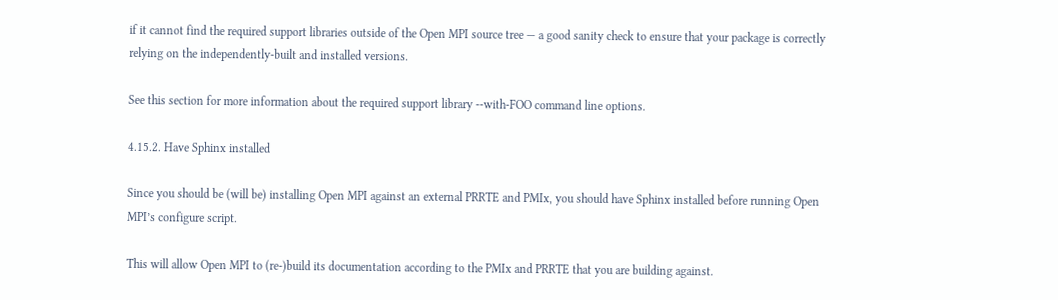if it cannot find the required support libraries outside of the Open MPI source tree — a good sanity check to ensure that your package is correctly relying on the independently-built and installed versions.

See this section for more information about the required support library --with-FOO command line options.

4.15.2. Have Sphinx installed

Since you should be (will be) installing Open MPI against an external PRRTE and PMIx, you should have Sphinx installed before running Open MPI’s configure script.

This will allow Open MPI to (re-)build its documentation according to the PMIx and PRRTE that you are building against.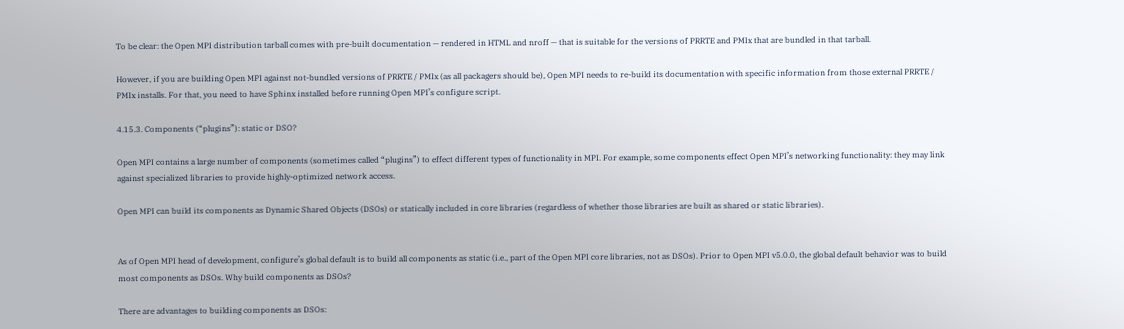To be clear: the Open MPI distribution tarball comes with pre-built documentation — rendered in HTML and nroff — that is suitable for the versions of PRRTE and PMIx that are bundled in that tarball.

However, if you are building Open MPI against not-bundled versions of PRRTE / PMIx (as all packagers should be), Open MPI needs to re-build its documentation with specific information from those external PRRTE / PMIx installs. For that, you need to have Sphinx installed before running Open MPI’s configure script.

4.15.3. Components (“plugins”): static or DSO?

Open MPI contains a large number of components (sometimes called “plugins”) to effect different types of functionality in MPI. For example, some components effect Open MPI’s networking functionality: they may link against specialized libraries to provide highly-optimized network access.

Open MPI can build its components as Dynamic Shared Objects (DSOs) or statically included in core libraries (regardless of whether those libraries are built as shared or static libraries).


As of Open MPI head of development, configure’s global default is to build all components as static (i.e., part of the Open MPI core libraries, not as DSOs). Prior to Open MPI v5.0.0, the global default behavior was to build most components as DSOs. Why build components as DSOs?

There are advantages to building components as DSOs: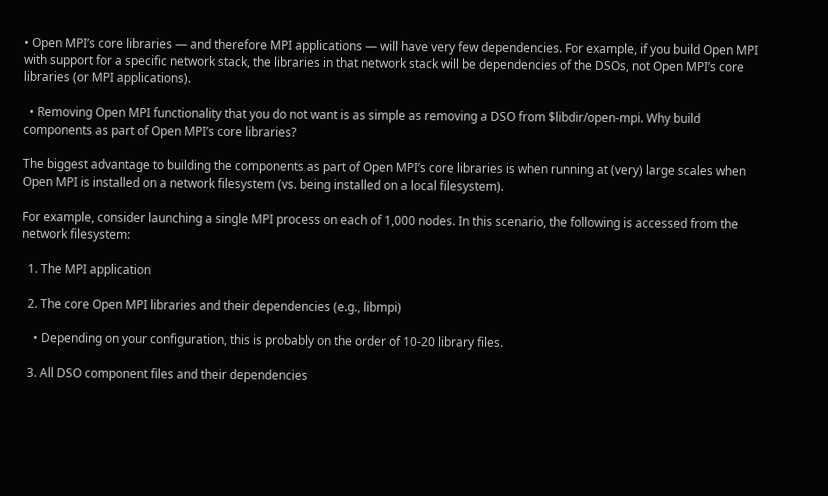• Open MPI’s core libraries — and therefore MPI applications — will have very few dependencies. For example, if you build Open MPI with support for a specific network stack, the libraries in that network stack will be dependencies of the DSOs, not Open MPI’s core libraries (or MPI applications).

  • Removing Open MPI functionality that you do not want is as simple as removing a DSO from $libdir/open-mpi. Why build components as part of Open MPI’s core libraries?

The biggest advantage to building the components as part of Open MPI’s core libraries is when running at (very) large scales when Open MPI is installed on a network filesystem (vs. being installed on a local filesystem).

For example, consider launching a single MPI process on each of 1,000 nodes. In this scenario, the following is accessed from the network filesystem:

  1. The MPI application

  2. The core Open MPI libraries and their dependencies (e.g., libmpi)

    • Depending on your configuration, this is probably on the order of 10-20 library files.

  3. All DSO component files and their dependencies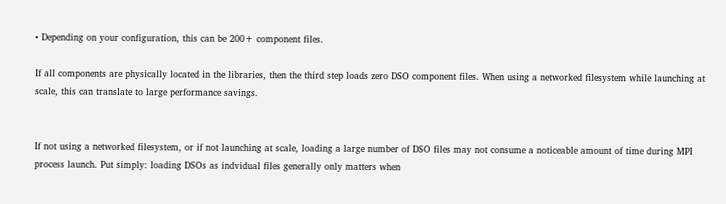• Depending on your configuration, this can be 200+ component files.

If all components are physically located in the libraries, then the third step loads zero DSO component files. When using a networked filesystem while launching at scale, this can translate to large performance savings.


If not using a networked filesystem, or if not launching at scale, loading a large number of DSO files may not consume a noticeable amount of time during MPI process launch. Put simply: loading DSOs as indvidual files generally only matters when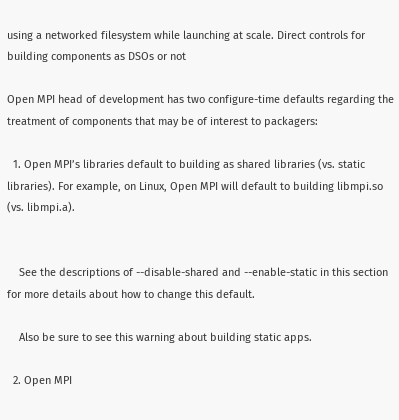using a networked filesystem while launching at scale. Direct controls for building components as DSOs or not

Open MPI head of development has two configure-time defaults regarding the treatment of components that may be of interest to packagers:

  1. Open MPI’s libraries default to building as shared libraries (vs. static libraries). For example, on Linux, Open MPI will default to building libmpi.so (vs. libmpi.a).


    See the descriptions of --disable-shared and --enable-static in this section for more details about how to change this default.

    Also be sure to see this warning about building static apps.

  2. Open MPI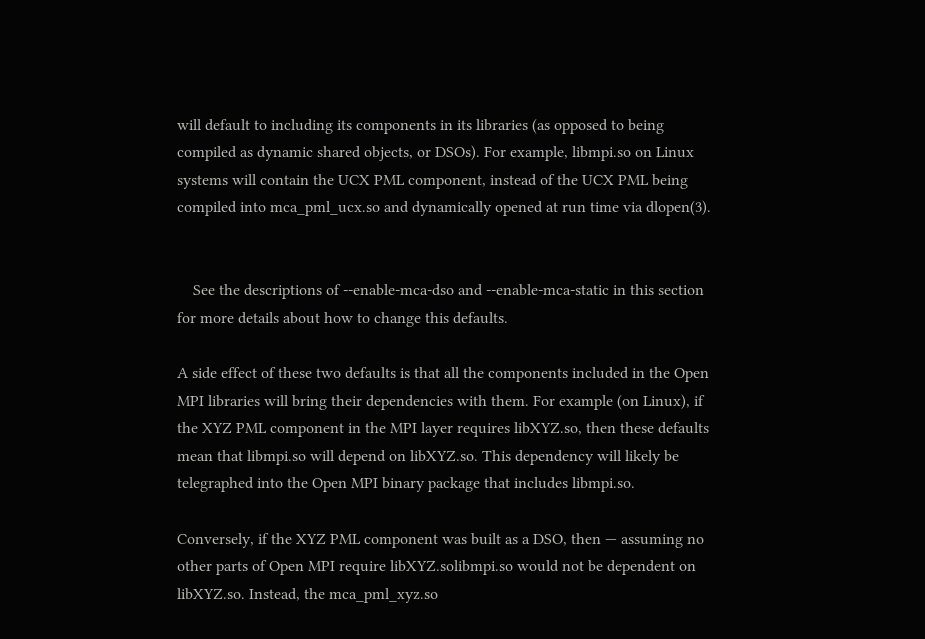will default to including its components in its libraries (as opposed to being compiled as dynamic shared objects, or DSOs). For example, libmpi.so on Linux systems will contain the UCX PML component, instead of the UCX PML being compiled into mca_pml_ucx.so and dynamically opened at run time via dlopen(3).


    See the descriptions of --enable-mca-dso and --enable-mca-static in this section for more details about how to change this defaults.

A side effect of these two defaults is that all the components included in the Open MPI libraries will bring their dependencies with them. For example (on Linux), if the XYZ PML component in the MPI layer requires libXYZ.so, then these defaults mean that libmpi.so will depend on libXYZ.so. This dependency will likely be telegraphed into the Open MPI binary package that includes libmpi.so.

Conversely, if the XYZ PML component was built as a DSO, then — assuming no other parts of Open MPI require libXYZ.solibmpi.so would not be dependent on libXYZ.so. Instead, the mca_pml_xyz.so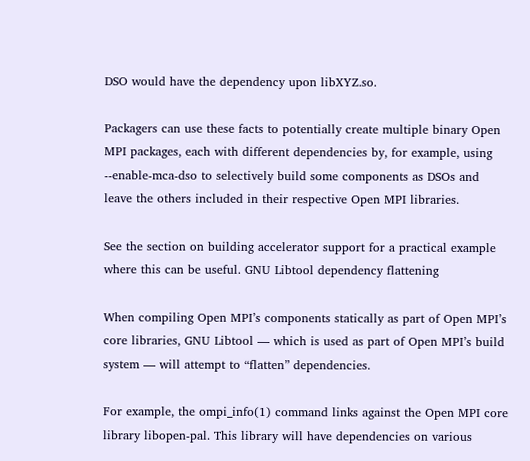DSO would have the dependency upon libXYZ.so.

Packagers can use these facts to potentially create multiple binary Open MPI packages, each with different dependencies by, for example, using --enable-mca-dso to selectively build some components as DSOs and leave the others included in their respective Open MPI libraries.

See the section on building accelerator support for a practical example where this can be useful. GNU Libtool dependency flattening

When compiling Open MPI’s components statically as part of Open MPI’s core libraries, GNU Libtool — which is used as part of Open MPI’s build system — will attempt to “flatten” dependencies.

For example, the ompi_info(1) command links against the Open MPI core library libopen-pal. This library will have dependencies on various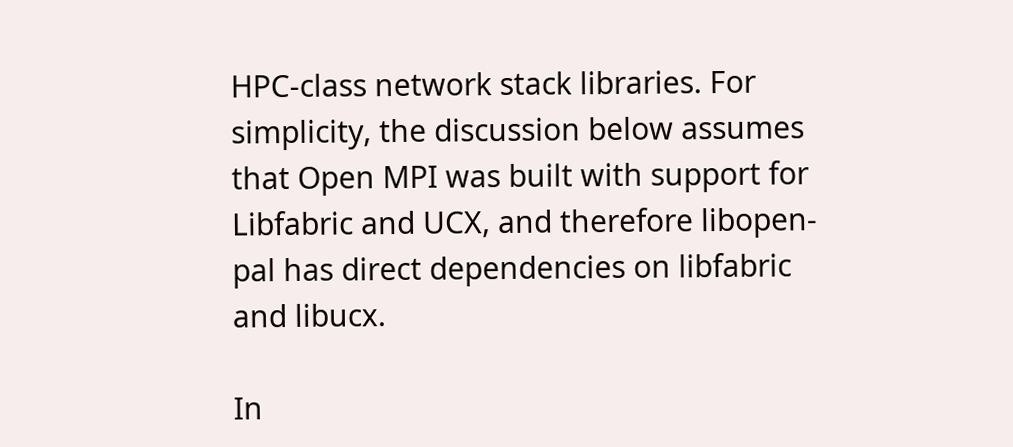HPC-class network stack libraries. For simplicity, the discussion below assumes that Open MPI was built with support for Libfabric and UCX, and therefore libopen-pal has direct dependencies on libfabric and libucx.

In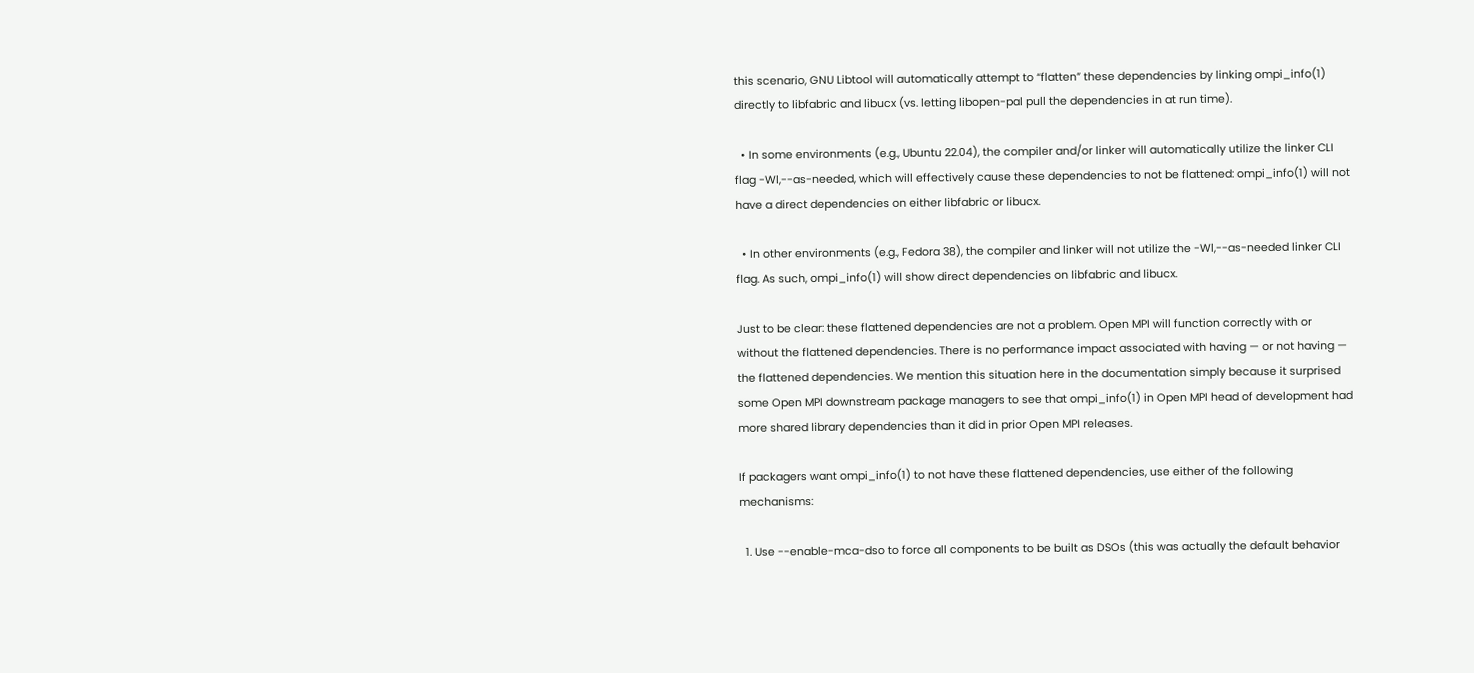this scenario, GNU Libtool will automatically attempt to “flatten” these dependencies by linking ompi_info(1) directly to libfabric and libucx (vs. letting libopen-pal pull the dependencies in at run time).

  • In some environments (e.g., Ubuntu 22.04), the compiler and/or linker will automatically utilize the linker CLI flag -Wl,--as-needed, which will effectively cause these dependencies to not be flattened: ompi_info(1) will not have a direct dependencies on either libfabric or libucx.

  • In other environments (e.g., Fedora 38), the compiler and linker will not utilize the -Wl,--as-needed linker CLI flag. As such, ompi_info(1) will show direct dependencies on libfabric and libucx.

Just to be clear: these flattened dependencies are not a problem. Open MPI will function correctly with or without the flattened dependencies. There is no performance impact associated with having — or not having — the flattened dependencies. We mention this situation here in the documentation simply because it surprised some Open MPI downstream package managers to see that ompi_info(1) in Open MPI head of development had more shared library dependencies than it did in prior Open MPI releases.

If packagers want ompi_info(1) to not have these flattened dependencies, use either of the following mechanisms:

  1. Use --enable-mca-dso to force all components to be built as DSOs (this was actually the default behavior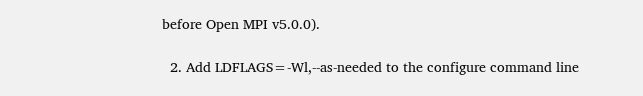before Open MPI v5.0.0).

  2. Add LDFLAGS=-Wl,--as-needed to the configure command line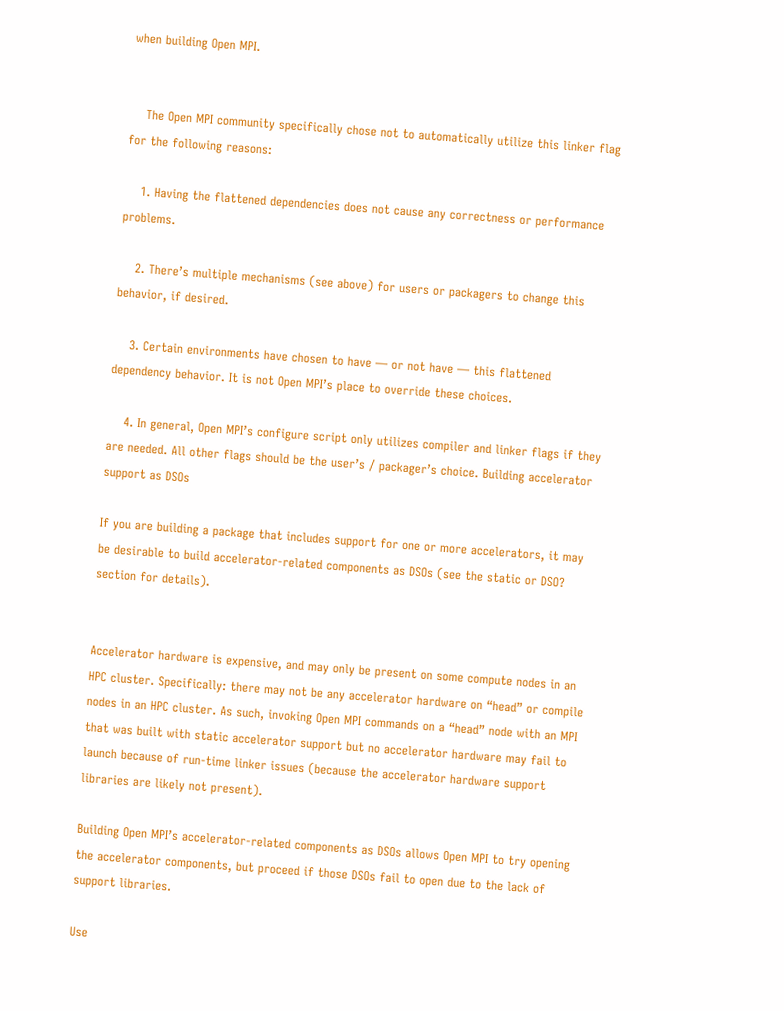when building Open MPI.


    The Open MPI community specifically chose not to automatically utilize this linker flag for the following reasons:

    1. Having the flattened dependencies does not cause any correctness or performance problems.

    2. There’s multiple mechanisms (see above) for users or packagers to change this behavior, if desired.

    3. Certain environments have chosen to have — or not have — this flattened dependency behavior. It is not Open MPI’s place to override these choices.

    4. In general, Open MPI’s configure script only utilizes compiler and linker flags if they are needed. All other flags should be the user’s / packager’s choice. Building accelerator support as DSOs

If you are building a package that includes support for one or more accelerators, it may be desirable to build accelerator-related components as DSOs (see the static or DSO? section for details).


Accelerator hardware is expensive, and may only be present on some compute nodes in an HPC cluster. Specifically: there may not be any accelerator hardware on “head” or compile nodes in an HPC cluster. As such, invoking Open MPI commands on a “head” node with an MPI that was built with static accelerator support but no accelerator hardware may fail to launch because of run-time linker issues (because the accelerator hardware support libraries are likely not present).

Building Open MPI’s accelerator-related components as DSOs allows Open MPI to try opening the accelerator components, but proceed if those DSOs fail to open due to the lack of support libraries.

Use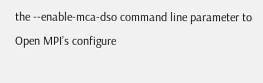the --enable-mca-dso command line parameter to Open MPI’s configure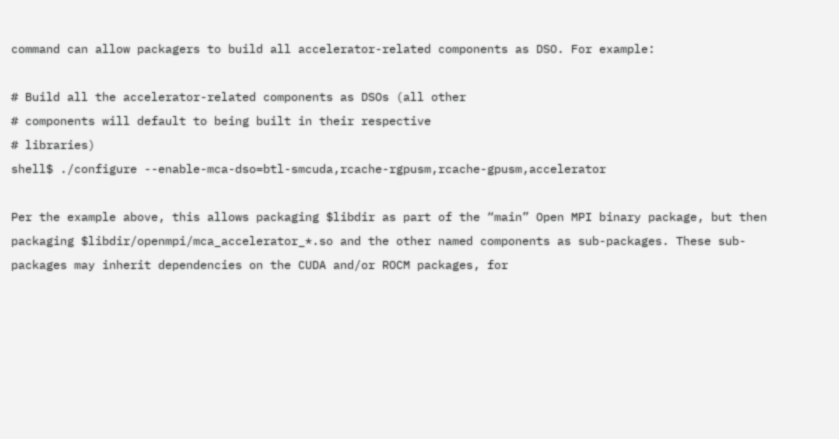command can allow packagers to build all accelerator-related components as DSO. For example:

# Build all the accelerator-related components as DSOs (all other
# components will default to being built in their respective
# libraries)
shell$ ./configure --enable-mca-dso=btl-smcuda,rcache-rgpusm,rcache-gpusm,accelerator

Per the example above, this allows packaging $libdir as part of the “main” Open MPI binary package, but then packaging $libdir/openmpi/mca_accelerator_*.so and the other named components as sub-packages. These sub-packages may inherit dependencies on the CUDA and/or ROCM packages, for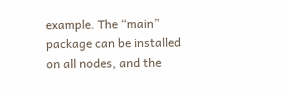example. The “main” package can be installed on all nodes, and the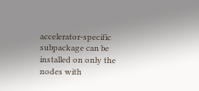accelerator-specific subpackage can be installed on only the nodes with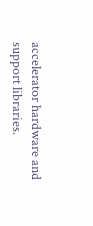accelerator hardware and support libraries.